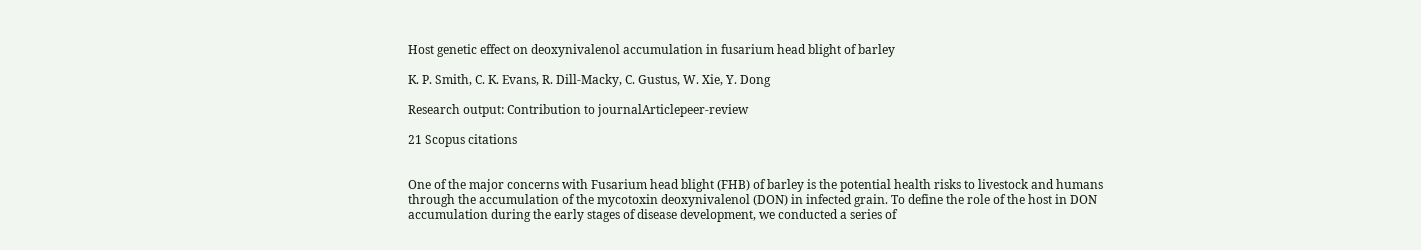Host genetic effect on deoxynivalenol accumulation in fusarium head blight of barley

K. P. Smith, C. K. Evans, R. Dill-Macky, C. Gustus, W. Xie, Y. Dong

Research output: Contribution to journalArticlepeer-review

21 Scopus citations


One of the major concerns with Fusarium head blight (FHB) of barley is the potential health risks to livestock and humans through the accumulation of the mycotoxin deoxynivalenol (DON) in infected grain. To define the role of the host in DON accumulation during the early stages of disease development, we conducted a series of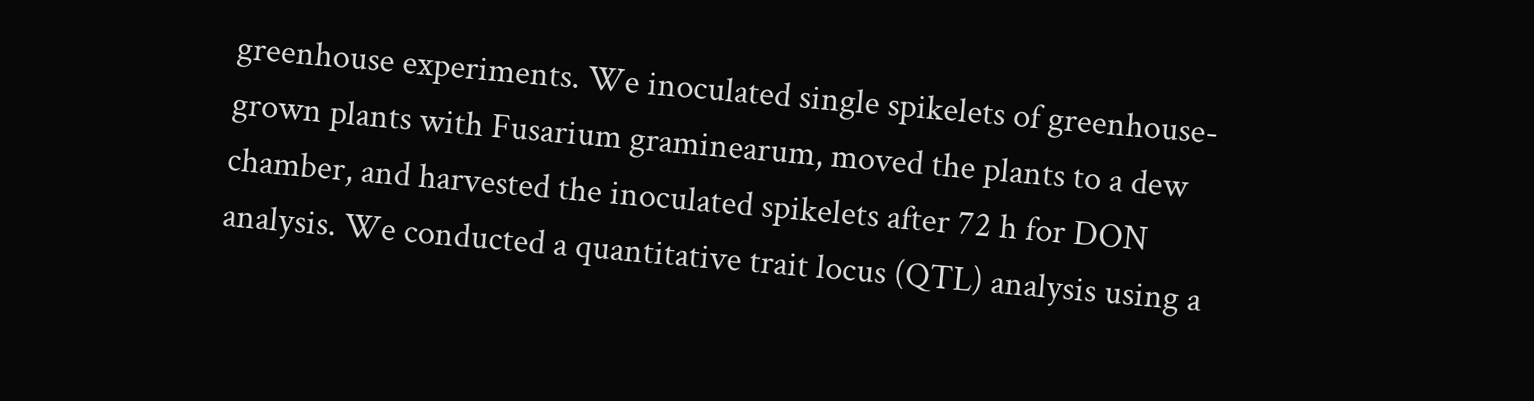greenhouse experiments. We inoculated single spikelets of greenhouse-grown plants with Fusarium graminearum, moved the plants to a dew chamber, and harvested the inoculated spikelets after 72 h for DON analysis. We conducted a quantitative trait locus (QTL) analysis using a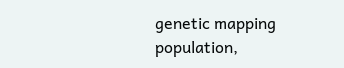genetic mapping population,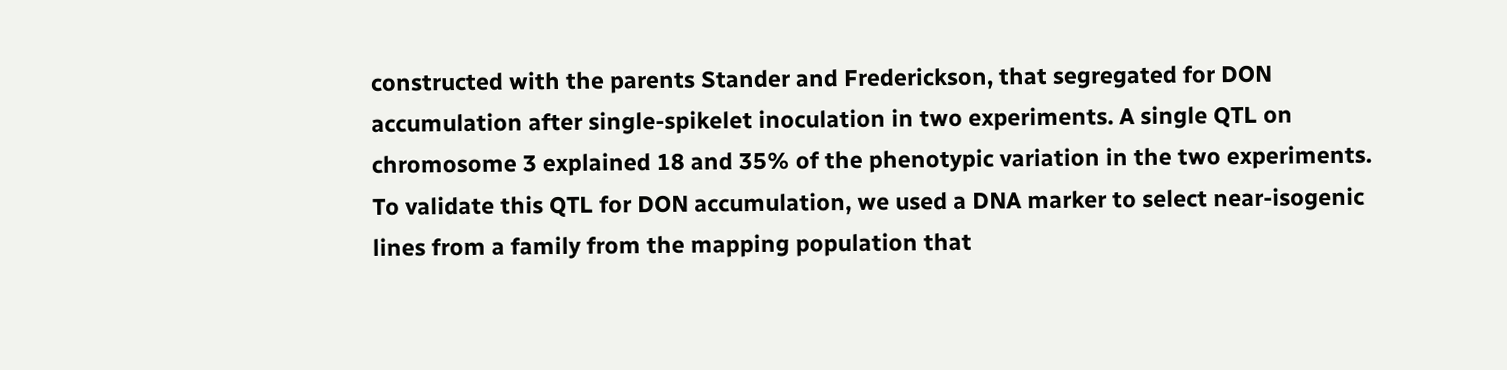constructed with the parents Stander and Frederickson, that segregated for DON accumulation after single-spikelet inoculation in two experiments. A single QTL on chromosome 3 explained 18 and 35% of the phenotypic variation in the two experiments. To validate this QTL for DON accumulation, we used a DNA marker to select near-isogenic lines from a family from the mapping population that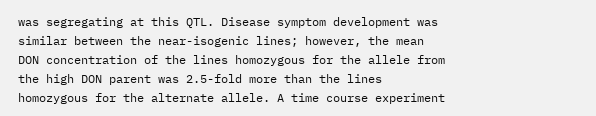was segregating at this QTL. Disease symptom development was similar between the near-isogenic lines; however, the mean DON concentration of the lines homozygous for the allele from the high DON parent was 2.5-fold more than the lines homozygous for the alternate allele. A time course experiment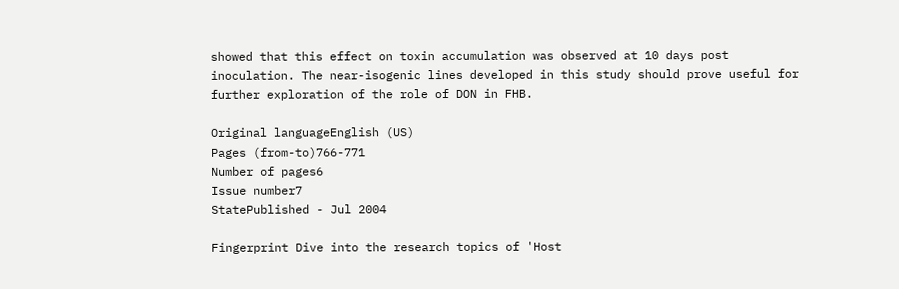showed that this effect on toxin accumulation was observed at 10 days post inoculation. The near-isogenic lines developed in this study should prove useful for further exploration of the role of DON in FHB.

Original languageEnglish (US)
Pages (from-to)766-771
Number of pages6
Issue number7
StatePublished - Jul 2004

Fingerprint Dive into the research topics of 'Host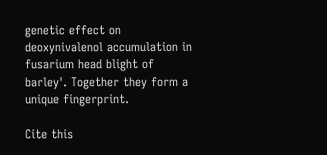genetic effect on deoxynivalenol accumulation in fusarium head blight of barley'. Together they form a unique fingerprint.

Cite this